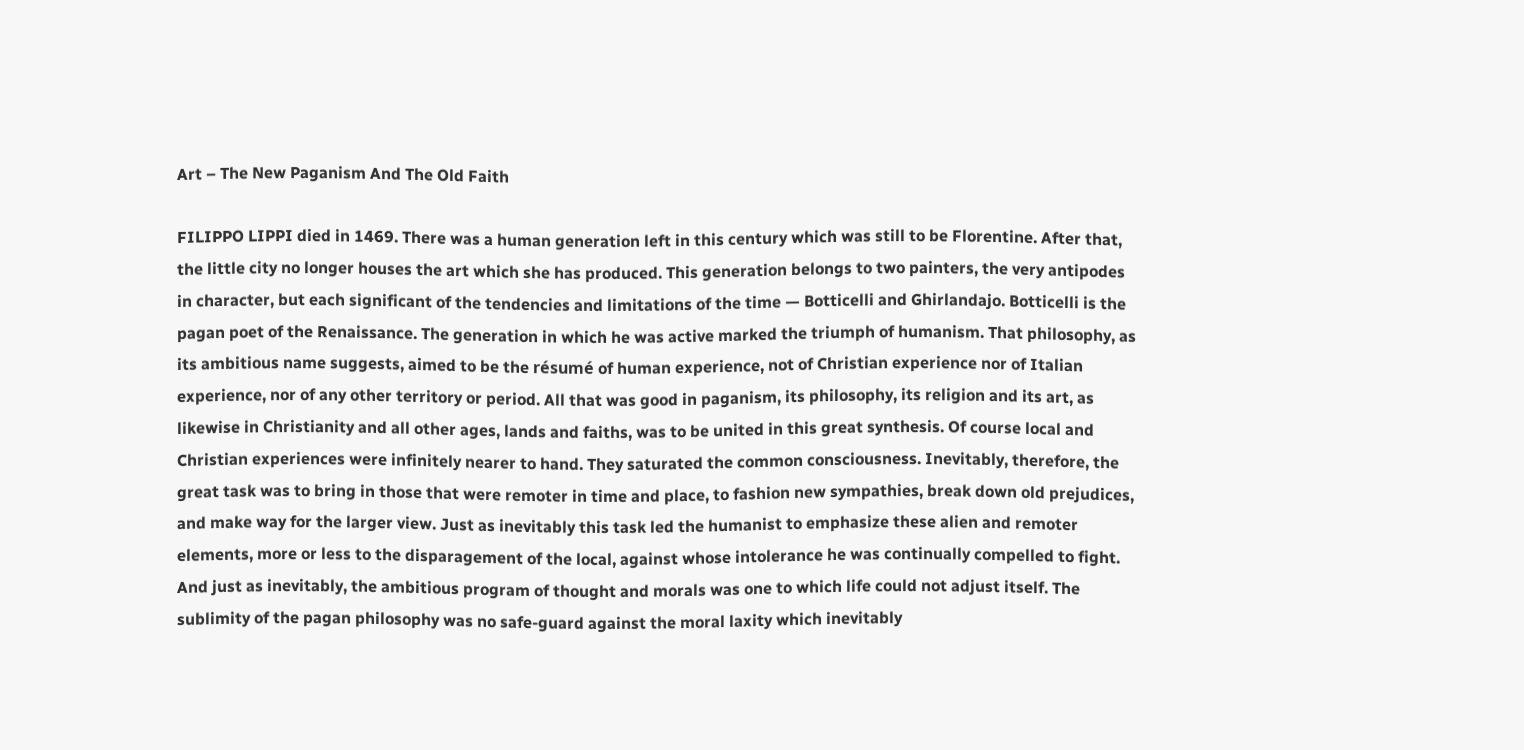Art – The New Paganism And The Old Faith

FILIPPO LIPPI died in 1469. There was a human generation left in this century which was still to be Florentine. After that, the little city no longer houses the art which she has produced. This generation belongs to two painters, the very antipodes in character, but each significant of the tendencies and limitations of the time — Botticelli and Ghirlandajo. Botticelli is the pagan poet of the Renaissance. The generation in which he was active marked the triumph of humanism. That philosophy, as its ambitious name suggests, aimed to be the résumé of human experience, not of Christian experience nor of Italian experience, nor of any other territory or period. All that was good in paganism, its philosophy, its religion and its art, as likewise in Christianity and all other ages, lands and faiths, was to be united in this great synthesis. Of course local and Christian experiences were infinitely nearer to hand. They saturated the common consciousness. Inevitably, therefore, the great task was to bring in those that were remoter in time and place, to fashion new sympathies, break down old prejudices, and make way for the larger view. Just as inevitably this task led the humanist to emphasize these alien and remoter elements, more or less to the disparagement of the local, against whose intolerance he was continually compelled to fight. And just as inevitably, the ambitious program of thought and morals was one to which life could not adjust itself. The sublimity of the pagan philosophy was no safe-guard against the moral laxity which inevitably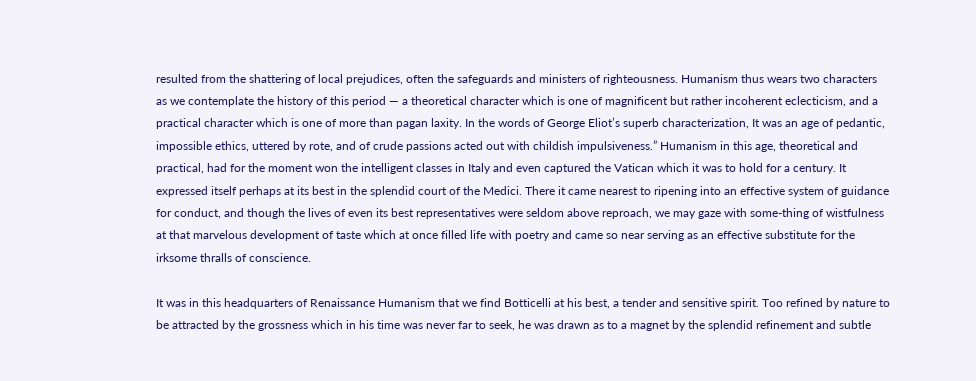resulted from the shattering of local prejudices, often the safeguards and ministers of righteousness. Humanism thus wears two characters as we contemplate the history of this period — a theoretical character which is one of magnificent but rather incoherent eclecticism, and a practical character which is one of more than pagan laxity. In the words of George Eliot’s superb characterization, It was an age of pedantic, impossible ethics, uttered by rote, and of crude passions acted out with childish impulsiveness.” Humanism in this age, theoretical and practical, had for the moment won the intelligent classes in Italy and even captured the Vatican which it was to hold for a century. It expressed itself perhaps at its best in the splendid court of the Medici. There it came nearest to ripening into an effective system of guidance for conduct, and though the lives of even its best representatives were seldom above reproach, we may gaze with some-thing of wistfulness at that marvelous development of taste which at once filled life with poetry and came so near serving as an effective substitute for the irksome thralls of conscience.

It was in this headquarters of Renaissance Humanism that we find Botticelli at his best, a tender and sensitive spirit. Too refined by nature to be attracted by the grossness which in his time was never far to seek, he was drawn as to a magnet by the splendid refinement and subtle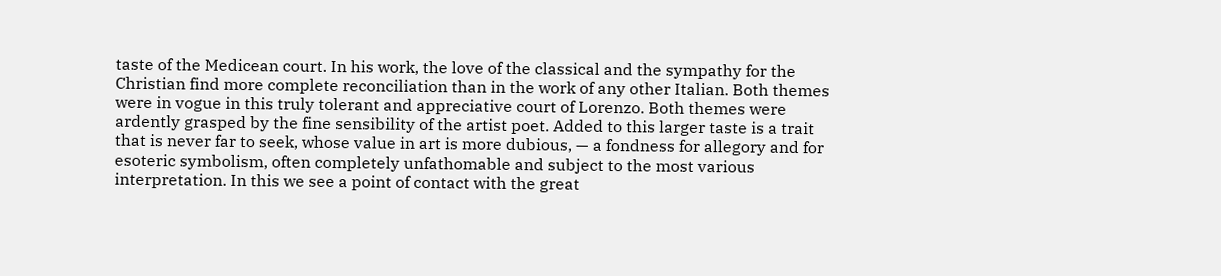taste of the Medicean court. In his work, the love of the classical and the sympathy for the Christian find more complete reconciliation than in the work of any other Italian. Both themes were in vogue in this truly tolerant and appreciative court of Lorenzo. Both themes were ardently grasped by the fine sensibility of the artist poet. Added to this larger taste is a trait that is never far to seek, whose value in art is more dubious, — a fondness for allegory and for esoteric symbolism, often completely unfathomable and subject to the most various interpretation. In this we see a point of contact with the great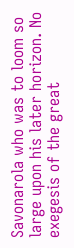Savonarola who was to loom so large upon his later horizon. No exegesis of the great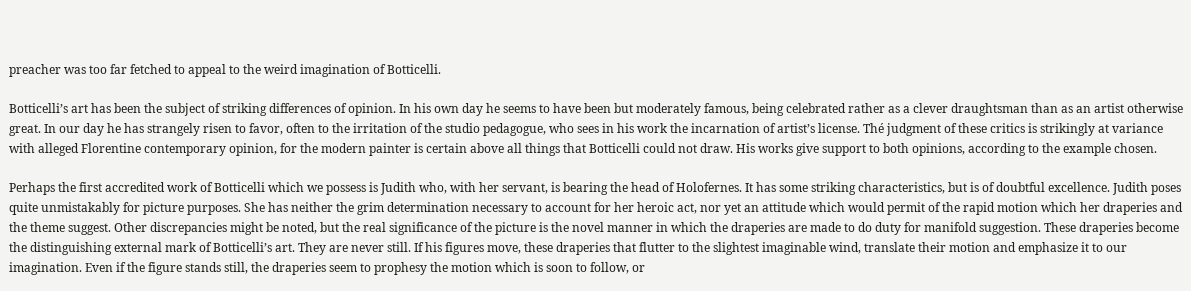preacher was too far fetched to appeal to the weird imagination of Botticelli.

Botticelli’s art has been the subject of striking differences of opinion. In his own day he seems to have been but moderately famous, being celebrated rather as a clever draughtsman than as an artist otherwise great. In our day he has strangely risen to favor, often to the irritation of the studio pedagogue, who sees in his work the incarnation of artist’s license. Thé judgment of these critics is strikingly at variance with alleged Florentine contemporary opinion, for the modern painter is certain above all things that Botticelli could not draw. His works give support to both opinions, according to the example chosen.

Perhaps the first accredited work of Botticelli which we possess is Judith who, with her servant, is bearing the head of Holofernes. It has some striking characteristics, but is of doubtful excellence. Judith poses quite unmistakably for picture purposes. She has neither the grim determination necessary to account for her heroic act, nor yet an attitude which would permit of the rapid motion which her draperies and the theme suggest. Other discrepancies might be noted, but the real significance of the picture is the novel manner in which the draperies are made to do duty for manifold suggestion. These draperies become the distinguishing external mark of Botticelli’s art. They are never still. If his figures move, these draperies that flutter to the slightest imaginable wind, translate their motion and emphasize it to our imagination. Even if the figure stands still, the draperies seem to prophesy the motion which is soon to follow, or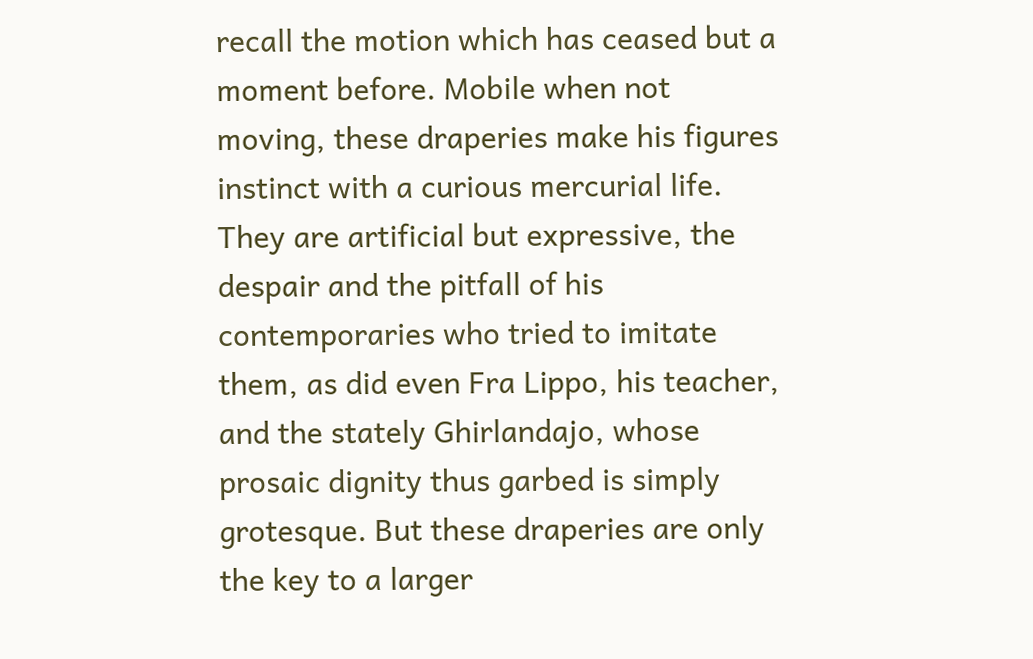recall the motion which has ceased but a moment before. Mobile when not moving, these draperies make his figures instinct with a curious mercurial life. They are artificial but expressive, the despair and the pitfall of his contemporaries who tried to imitate them, as did even Fra Lippo, his teacher, and the stately Ghirlandajo, whose prosaic dignity thus garbed is simply grotesque. But these draperies are only the key to a larger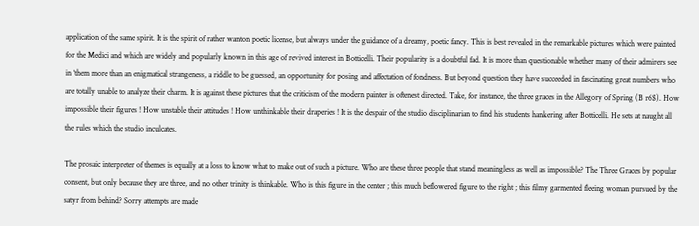application of the same spirit. It is the spirit of rather wanton poetic license, but always under the guidance of a dreamy, poetic fancy. This is best revealed in the remarkable pictures which were painted for the Medici and which are widely and popularly known in this age of revived interest in Botticelli. Their popularity is a doubtful fad. It is more than questionable whether many of their admirers see in ‘them more than an enigmatical strangeness, a riddle to be guessed, an opportunity for posing and affectation of fondness. But beyond question they have succeeded in fascinating great numbers who are totally unable to analyze their charm. It is against these pictures that the criticism of the modern painter is oftenest directed. Take, for instance, the three graces in the Allegory of Spring (B r6$). How impossible their figures ! How unstable their attitudes ! How unthinkable their draperies ! It is the despair of the studio disciplinarian to find his students hankering after Botticelli. He sets at naught all the rules which the studio inculcates.

The prosaic interpreter of themes is equally at a loss to know what to make out of such a picture. Who are these three people that stand meaningless as well as impossible? The Three Graces by popular consent, but only because they are three, and no other trinity is thinkable. Who is this figure in the center ; this much beflowered figure to the right ; this filmy garmented fleeing woman pursued by the satyr from behind? Sorry attempts are made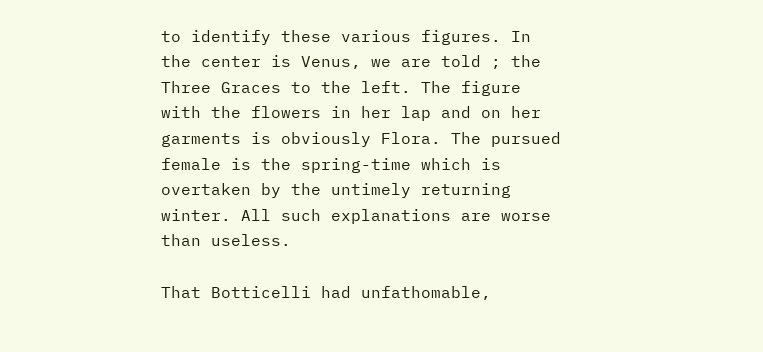to identify these various figures. In the center is Venus, we are told ; the Three Graces to the left. The figure with the flowers in her lap and on her garments is obviously Flora. The pursued female is the spring-time which is overtaken by the untimely returning winter. All such explanations are worse than useless.

That Botticelli had unfathomable,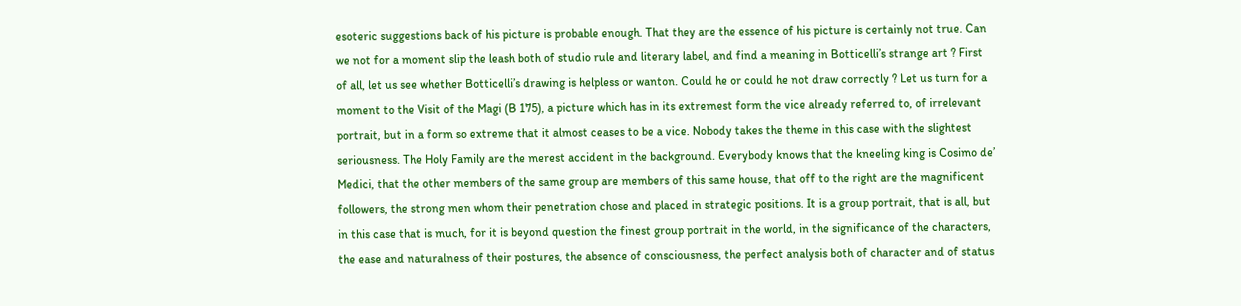esoteric suggestions back of his picture is probable enough. That they are the essence of his picture is certainly not true. Can we not for a moment slip the leash both of studio rule and literary label, and find a meaning in Botticelli’s strange art ? First of all, let us see whether Botticelli’s drawing is helpless or wanton. Could he or could he not draw correctly ? Let us turn for a moment to the Visit of the Magi (B 175), a picture which has in its extremest form the vice already referred to, of irrelevant portrait, but in a form so extreme that it almost ceases to be a vice. Nobody takes the theme in this case with the slightest seriousness. The Holy Family are the merest accident in the background. Everybody knows that the kneeling king is Cosimo de’ Medici, that the other members of the same group are members of this same house, that off to the right are the magnificent followers, the strong men whom their penetration chose and placed in strategic positions. It is a group portrait, that is all, but in this case that is much, for it is beyond question the finest group portrait in the world, in the significance of the characters, the ease and naturalness of their postures, the absence of consciousness, the perfect analysis both of character and of status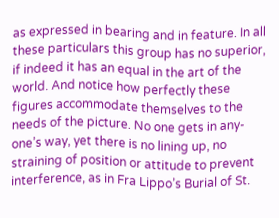as expressed in bearing and in feature. In all these particulars this group has no superior, if indeed it has an equal in the art of the world. And notice how perfectly these figures accommodate themselves to the needs of the picture. No one gets in any-one’s way, yet there is no lining up, no straining of position or attitude to prevent interference, as in Fra Lippo’s Burial of St.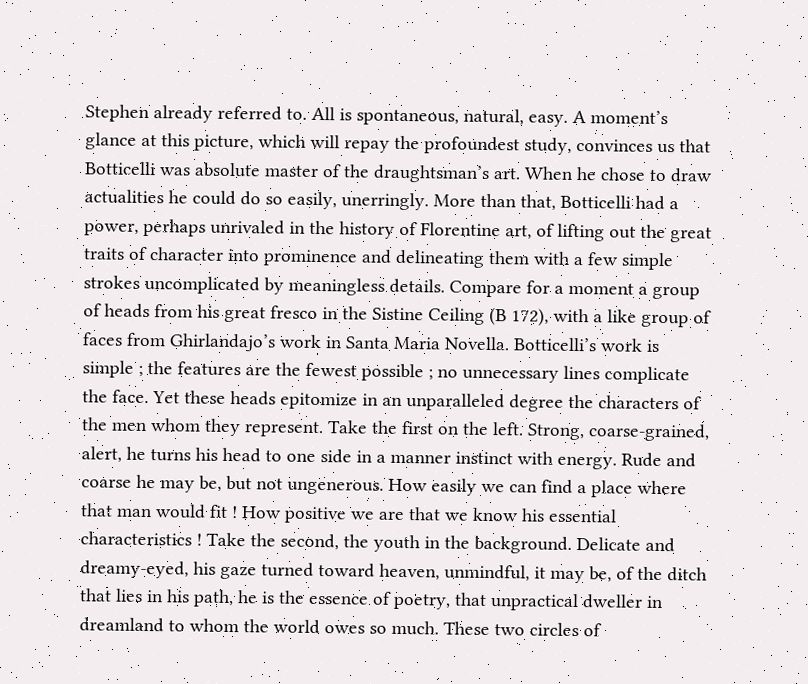Stephen already referred to. All is spontaneous, natural, easy. A moment’s glance at this picture, which will repay the profoundest study, convinces us that Botticelli was absolute master of the draughtsman’s art. When he chose to draw actualities he could do so easily, unerringly. More than that, Botticelli had a power, perhaps unrivaled in the history of Florentine art, of lifting out the great traits of character into prominence and delineating them with a few simple strokes uncomplicated by meaningless details. Compare for a moment a group of heads from his great fresco in the Sistine Ceiling (B 172), with a like group of faces from Ghirlandajo’s work in Santa Maria Novella. Botticelli’s work is simple ; the features are the fewest possible ; no unnecessary lines complicate the face. Yet these heads epitomize in an unparalleled degree the characters of the men whom they represent. Take the first on the left. Strong, coarse-grained, alert, he turns his head to one side in a manner instinct with energy. Rude and coarse he may be, but not ungenerous. How easily we can find a place where that man would fit ! How positive we are that we know his essential characteristics ! Take the second, the youth in the background. Delicate and dreamy-eyed, his gaze turned toward heaven, unmindful, it may be, of the ditch that lies in his path, he is the essence of poetry, that unpractical dweller in dreamland to whom the world owes so much. These two circles of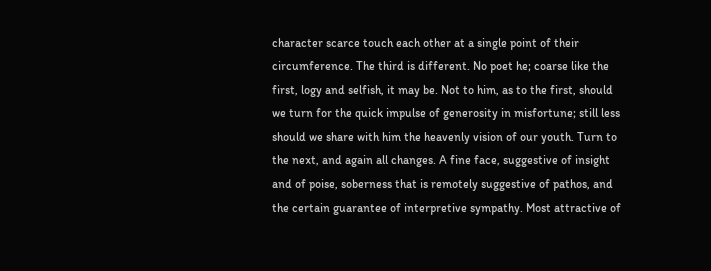character scarce touch each other at a single point of their circumference. The third is different. No poet he; coarse like the first, logy and selfish, it may be. Not to him, as to the first, should we turn for the quick impulse of generosity in misfortune; still less should we share with him the heavenly vision of our youth. Turn to the next, and again all changes. A fine face, suggestive of insight and of poise, soberness that is remotely suggestive of pathos, and the certain guarantee of interpretive sympathy. Most attractive of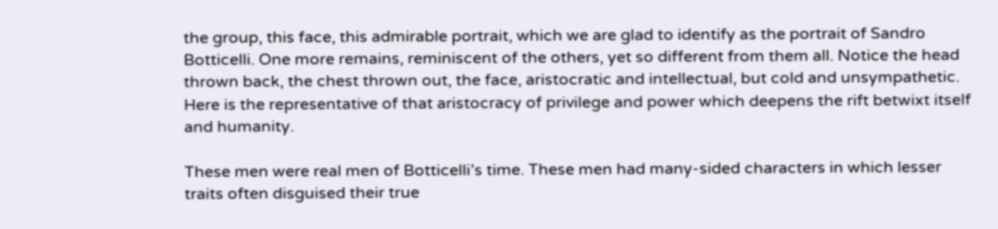the group, this face, this admirable portrait, which we are glad to identify as the portrait of Sandro Botticelli. One more remains, reminiscent of the others, yet so different from them all. Notice the head thrown back, the chest thrown out, the face, aristocratic and intellectual, but cold and unsympathetic. Here is the representative of that aristocracy of privilege and power which deepens the rift betwixt itself and humanity.

These men were real men of Botticelli’s time. These men had many-sided characters in which lesser traits often disguised their true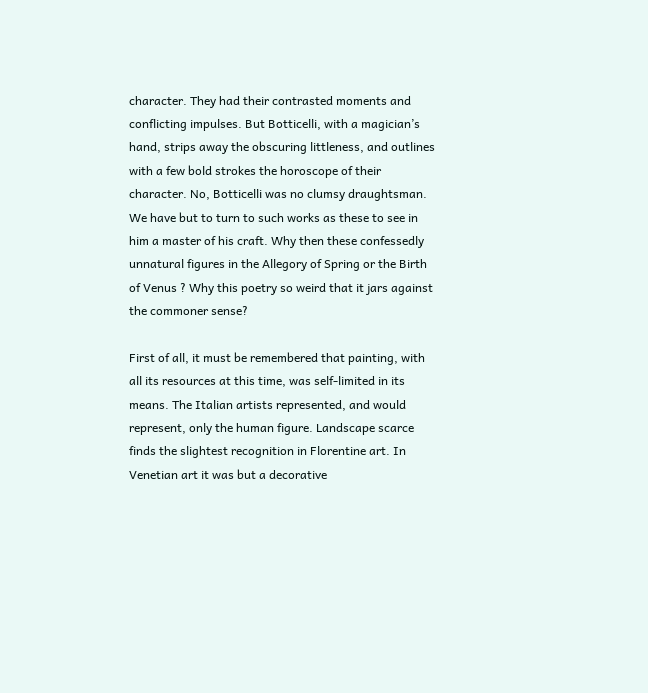character. They had their contrasted moments and conflicting impulses. But Botticelli, with a magician’s hand, strips away the obscuring littleness, and outlines with a few bold strokes the horoscope of their character. No, Botticelli was no clumsy draughtsman. We have but to turn to such works as these to see in him a master of his craft. Why then these confessedly unnatural figures in the Allegory of Spring or the Birth of Venus ? Why this poetry so weird that it jars against the commoner sense?

First of all, it must be remembered that painting, with all its resources at this time, was self-limited in its means. The Italian artists represented, and would represent, only the human figure. Landscape scarce finds the slightest recognition in Florentine art. In Venetian art it was but a decorative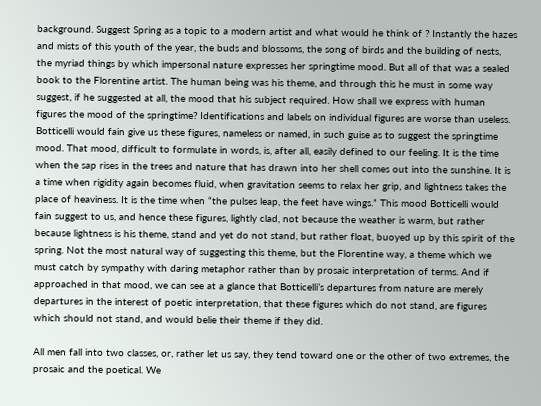background. Suggest Spring as a topic to a modern artist and what would he think of ? Instantly the hazes and mists of this youth of the year, the buds and blossoms, the song of birds and the building of nests, the myriad things by which impersonal nature expresses her springtime mood. But all of that was a sealed book to the Florentine artist. The human being was his theme, and through this he must in some way suggest, if he suggested at all, the mood that his subject required. How shall we express with human figures the mood of the springtime? Identifications and labels on individual figures are worse than useless. Botticelli would fain give us these figures, nameless or named, in such guise as to suggest the springtime mood. That mood, difficult to formulate in words, is, after all, easily defined to our feeling. It is the time when the sap rises in the trees and nature that has drawn into her shell comes out into the sunshine. It is a time when rigidity again becomes fluid, when gravitation seems to relax her grip, and lightness takes the place of heaviness. It is the time when “the pulses leap, the feet have wings.” This mood Botticelli would fain suggest to us, and hence these figures, lightly clad, not because the weather is warm, but rather because lightness is his theme, stand and yet do not stand, but rather float, buoyed up by this spirit of the spring. Not the most natural way of suggesting this theme, but the Florentine way, a theme which we must catch by sympathy with daring metaphor rather than by prosaic interpretation of terms. And if approached in that mood, we can see at a glance that Botticelli’s departures from nature are merely departures in the interest of poetic interpretation, that these figures which do not stand, are figures which should not stand, and would belie their theme if they did.

All men fall into two classes, or, rather let us say, they tend toward one or the other of two extremes, the prosaic and the poetical. We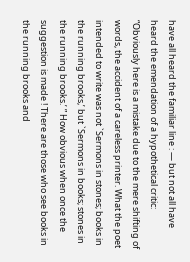have all heard the familiar line : — but not all have heard the emendation of a hypothetical critic: “Obviously here is a mistake due to the mere shifting of words, the accident of a careless printer. What the poet intended to write was not `Sermons in stones; books in the running brooks,’ but `Sermons in books; stones in the running brooks.’ ” How obvious when once the suggestion is made ! There are those who see books in the running brooks and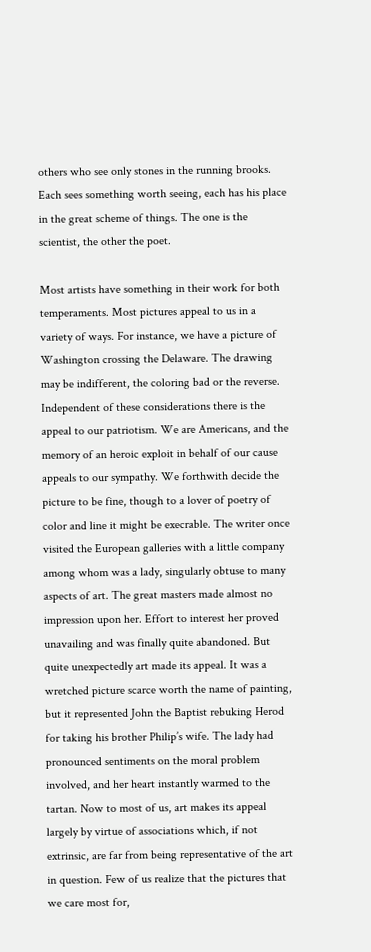others who see only stones in the running brooks. Each sees something worth seeing, each has his place in the great scheme of things. The one is the scientist, the other the poet.

Most artists have something in their work for both temperaments. Most pictures appeal to us in a variety of ways. For instance, we have a picture of Washington crossing the Delaware. The drawing may be indifferent, the coloring bad or the reverse. Independent of these considerations there is the appeal to our patriotism. We are Americans, and the memory of an heroic exploit in behalf of our cause appeals to our sympathy. We forthwith decide the picture to be fine, though to a lover of poetry of color and line it might be execrable. The writer once visited the European galleries with a little company among whom was a lady, singularly obtuse to many aspects of art. The great masters made almost no impression upon her. Effort to interest her proved unavailing and was finally quite abandoned. But quite unexpectedly art made its appeal. It was a wretched picture scarce worth the name of painting, but it represented John the Baptist rebuking Herod for taking his brother Philip’s wife. The lady had pronounced sentiments on the moral problem involved, and her heart instantly warmed to the tartan. Now to most of us, art makes its appeal largely by virtue of associations which, if not extrinsic, are far from being representative of the art in question. Few of us realize that the pictures that we care most for,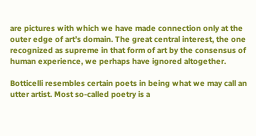are pictures with which we have made connection only at the outer edge of art’s domain. The great central interest, the one recognized as supreme in that form of art by the consensus of human experience, we perhaps have ignored altogether.

Botticelli resembles certain poets in being what we may call an utter artist. Most so-called poetry is a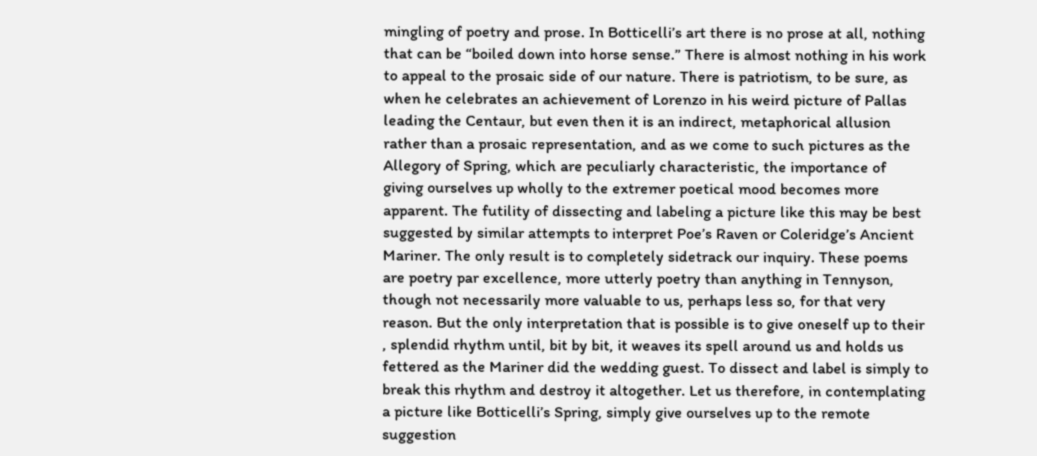mingling of poetry and prose. In Botticelli’s art there is no prose at all, nothing that can be “boiled down into horse sense.” There is almost nothing in his work to appeal to the prosaic side of our nature. There is patriotism, to be sure, as when he celebrates an achievement of Lorenzo in his weird picture of Pallas leading the Centaur, but even then it is an indirect, metaphorical allusion rather than a prosaic representation, and as we come to such pictures as the Allegory of Spring, which are peculiarly characteristic, the importance of giving ourselves up wholly to the extremer poetical mood becomes more apparent. The futility of dissecting and labeling a picture like this may be best suggested by similar attempts to interpret Poe’s Raven or Coleridge’s Ancient Mariner. The only result is to completely sidetrack our inquiry. These poems are poetry par excellence, more utterly poetry than anything in Tennyson, though not necessarily more valuable to us, perhaps less so, for that very reason. But the only interpretation that is possible is to give oneself up to their , splendid rhythm until, bit by bit, it weaves its spell around us and holds us fettered as the Mariner did the wedding guest. To dissect and label is simply to break this rhythm and destroy it altogether. Let us therefore, in contemplating a picture like Botticelli’s Spring, simply give ourselves up to the remote suggestion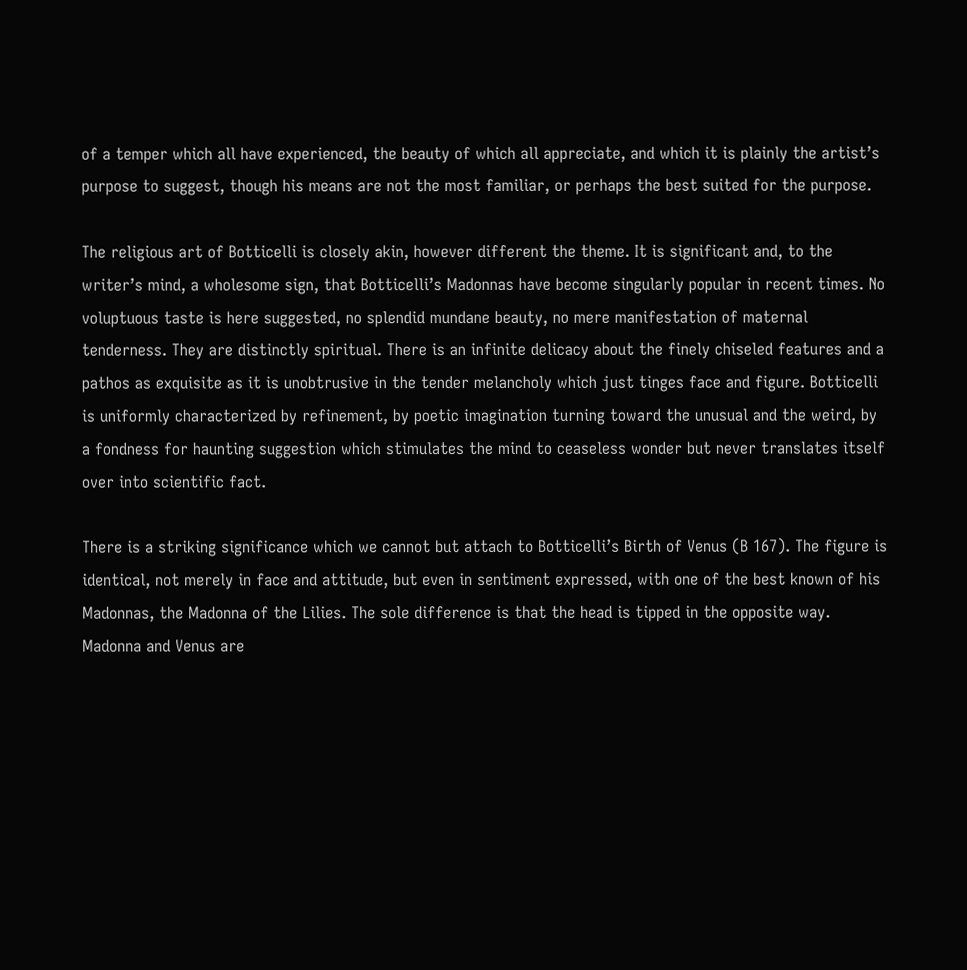of a temper which all have experienced, the beauty of which all appreciate, and which it is plainly the artist’s purpose to suggest, though his means are not the most familiar, or perhaps the best suited for the purpose.

The religious art of Botticelli is closely akin, however different the theme. It is significant and, to the writer’s mind, a wholesome sign, that Botticelli’s Madonnas have become singularly popular in recent times. No voluptuous taste is here suggested, no splendid mundane beauty, no mere manifestation of maternal tenderness. They are distinctly spiritual. There is an infinite delicacy about the finely chiseled features and a pathos as exquisite as it is unobtrusive in the tender melancholy which just tinges face and figure. Botticelli is uniformly characterized by refinement, by poetic imagination turning toward the unusual and the weird, by a fondness for haunting suggestion which stimulates the mind to ceaseless wonder but never translates itself over into scientific fact.

There is a striking significance which we cannot but attach to Botticelli’s Birth of Venus (B 167). The figure is identical, not merely in face and attitude, but even in sentiment expressed, with one of the best known of his Madonnas, the Madonna of the Lilies. The sole difference is that the head is tipped in the opposite way. Madonna and Venus are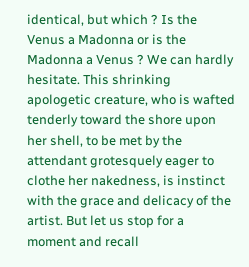identical, but which ? Is the Venus a Madonna or is the Madonna a Venus ? We can hardly hesitate. This shrinking apologetic creature, who is wafted tenderly toward the shore upon her shell, to be met by the attendant grotesquely eager to clothe her nakedness, is instinct with the grace and delicacy of the artist. But let us stop for a moment and recall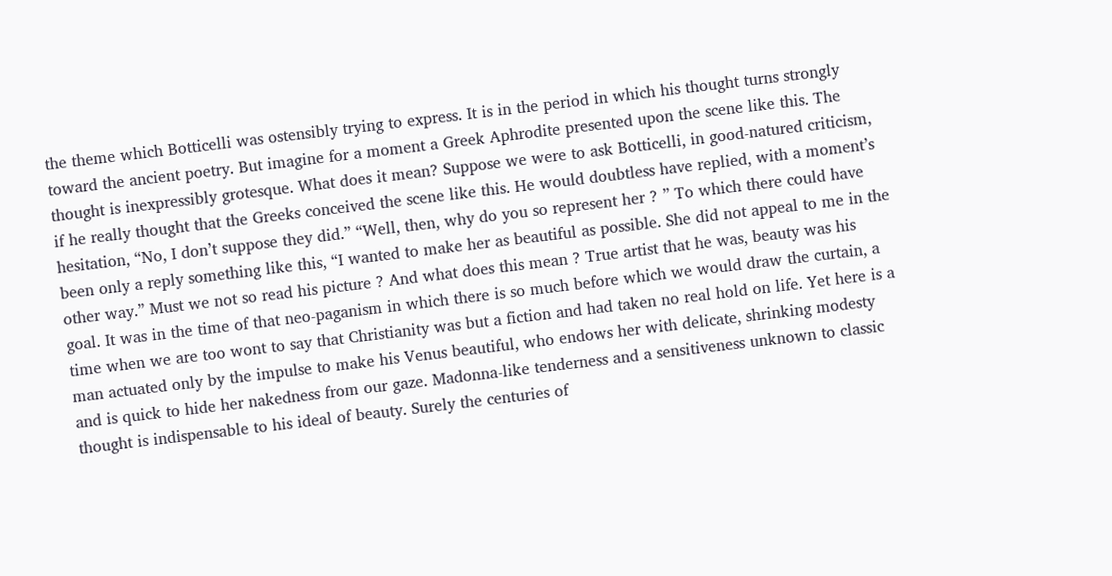the theme which Botticelli was ostensibly trying to express. It is in the period in which his thought turns strongly toward the ancient poetry. But imagine for a moment a Greek Aphrodite presented upon the scene like this. The thought is inexpressibly grotesque. What does it mean? Suppose we were to ask Botticelli, in good-natured criticism, if he really thought that the Greeks conceived the scene like this. He would doubtless have replied, with a moment’s hesitation, “No, I don’t suppose they did.” “Well, then, why do you so represent her ? ” To which there could have been only a reply something like this, “I wanted to make her as beautiful as possible. She did not appeal to me in the other way.” Must we not so read his picture ? And what does this mean ? True artist that he was, beauty was his goal. It was in the time of that neo-paganism in which there is so much before which we would draw the curtain, a time when we are too wont to say that Christianity was but a fiction and had taken no real hold on life. Yet here is a man actuated only by the impulse to make his Venus beautiful, who endows her with delicate, shrinking modesty and is quick to hide her nakedness from our gaze. Madonna-like tenderness and a sensitiveness unknown to classic thought is indispensable to his ideal of beauty. Surely the centuries of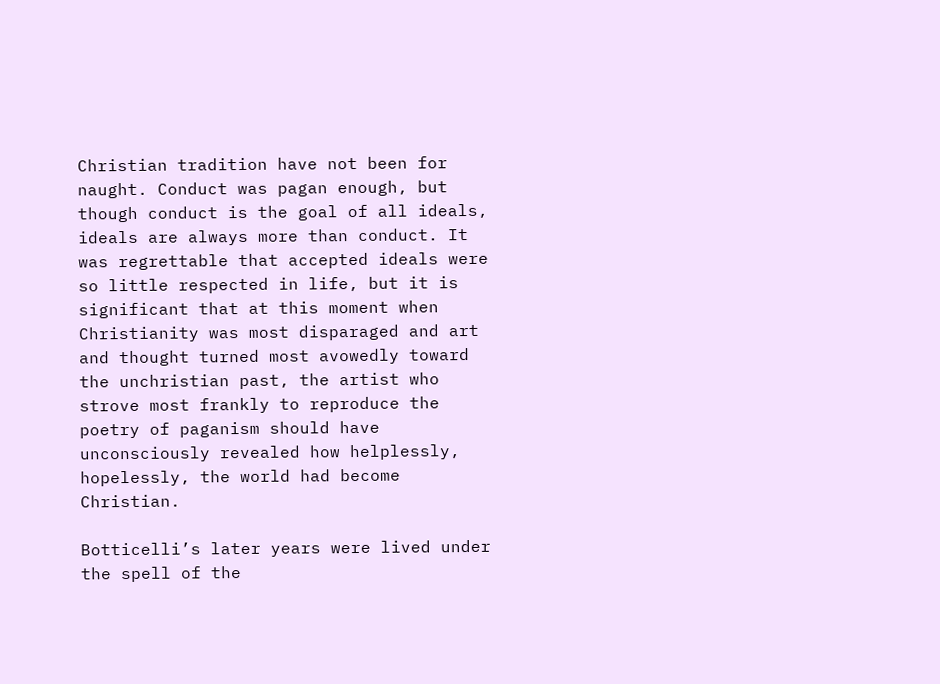Christian tradition have not been for naught. Conduct was pagan enough, but though conduct is the goal of all ideals, ideals are always more than conduct. It was regrettable that accepted ideals were so little respected in life, but it is significant that at this moment when Christianity was most disparaged and art and thought turned most avowedly toward the unchristian past, the artist who strove most frankly to reproduce the poetry of paganism should have unconsciously revealed how helplessly, hopelessly, the world had become Christian.

Botticelli’s later years were lived under the spell of the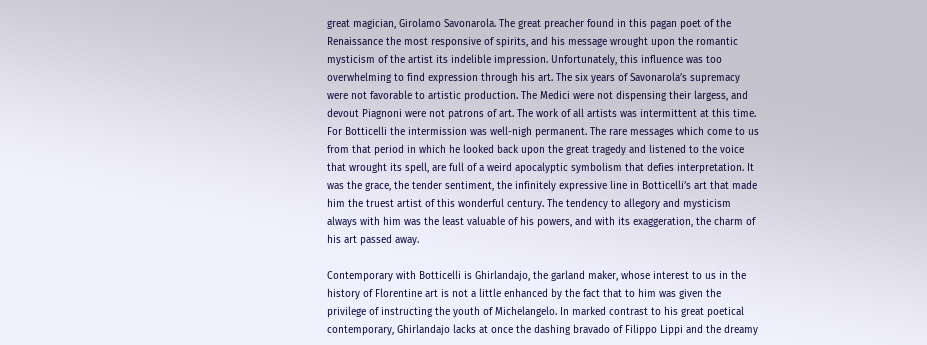great magician, Girolamo Savonarola. The great preacher found in this pagan poet of the Renaissance the most responsive of spirits, and his message wrought upon the romantic mysticism of the artist its indelible impression. Unfortunately, this influence was too overwhelming to find expression through his art. The six years of Savonarola’s supremacy were not favorable to artistic production. The Medici were not dispensing their largess, and devout Piagnoni were not patrons of art. The work of all artists was intermittent at this time. For Botticelli the intermission was well-nigh permanent. The rare messages which come to us from that period in which he looked back upon the great tragedy and listened to the voice that wrought its spell, are full of a weird apocalyptic symbolism that defies interpretation. It was the grace, the tender sentiment, the infinitely expressive line in Botticelli’s art that made him the truest artist of this wonderful century. The tendency to allegory and mysticism always with him was the least valuable of his powers, and with its exaggeration, the charm of his art passed away.

Contemporary with Botticelli is Ghirlandajo, the garland maker, whose interest to us in the history of Florentine art is not a little enhanced by the fact that to him was given the privilege of instructing the youth of Michelangelo. In marked contrast to his great poetical contemporary, Ghirlandajo lacks at once the dashing bravado of Filippo Lippi and the dreamy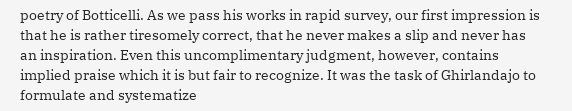poetry of Botticelli. As we pass his works in rapid survey, our first impression is that he is rather tiresomely correct, that he never makes a slip and never has an inspiration. Even this uncomplimentary judgment, however, contains implied praise which it is but fair to recognize. It was the task of Ghirlandajo to formulate and systematize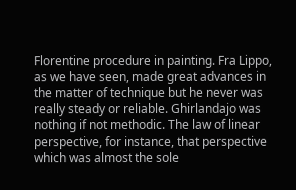Florentine procedure in painting. Fra Lippo, as we have seen, made great advances in the matter of technique but he never was really steady or reliable. Ghirlandajo was nothing if not methodic. The law of linear perspective, for instance, that perspective which was almost the sole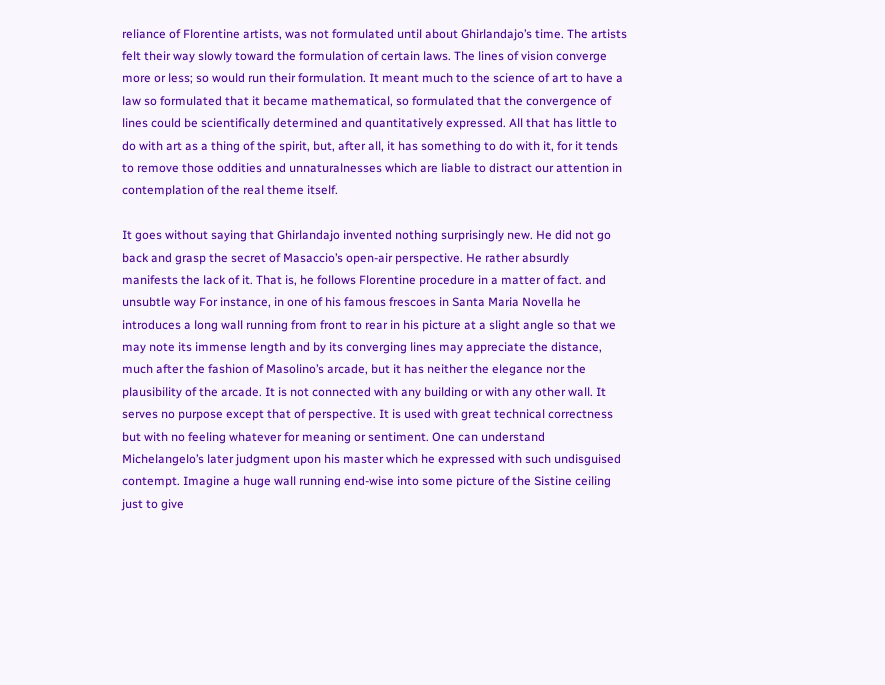reliance of Florentine artists, was not formulated until about Ghirlandajo’s time. The artists felt their way slowly toward the formulation of certain laws. The lines of vision converge more or less; so would run their formulation. It meant much to the science of art to have a law so formulated that it became mathematical, so formulated that the convergence of lines could be scientifically determined and quantitatively expressed. All that has little to do with art as a thing of the spirit, but, after all, it has something to do with it, for it tends to remove those oddities and unnaturalnesses which are liable to distract our attention in contemplation of the real theme itself.

It goes without saying that Ghirlandajo invented nothing surprisingly new. He did not go back and grasp the secret of Masaccio’s open-air perspective. He rather absurdly manifests the lack of it. That is, he follows Florentine procedure in a matter of fact. and unsubtle way For instance, in one of his famous frescoes in Santa Maria Novella he introduces a long wall running from front to rear in his picture at a slight angle so that we may note its immense length and by its converging lines may appreciate the distance, much after the fashion of Masolino’s arcade, but it has neither the elegance nor the plausibility of the arcade. It is not connected with any building or with any other wall. It serves no purpose except that of perspective. It is used with great technical correctness but with no feeling whatever for meaning or sentiment. One can understand Michelangelo’s later judgment upon his master which he expressed with such undisguised contempt. Imagine a huge wall running end-wise into some picture of the Sistine ceiling just to give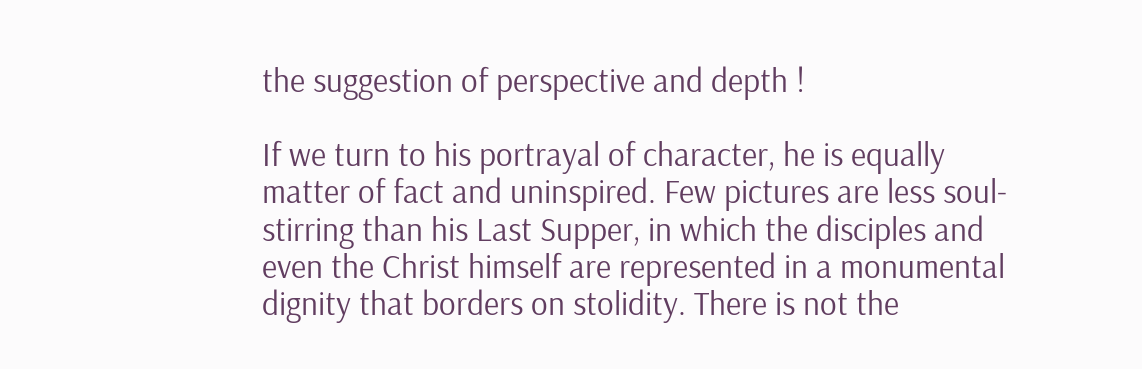the suggestion of perspective and depth !

If we turn to his portrayal of character, he is equally matter of fact and uninspired. Few pictures are less soul-stirring than his Last Supper, in which the disciples and even the Christ himself are represented in a monumental dignity that borders on stolidity. There is not the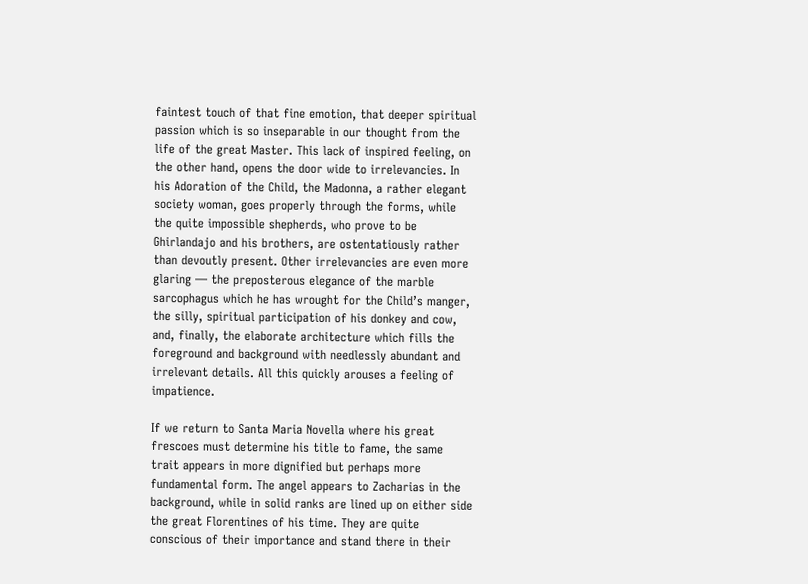faintest touch of that fine emotion, that deeper spiritual passion which is so inseparable in our thought from the life of the great Master. This lack of inspired feeling, on the other hand, opens the door wide to irrelevancies. In his Adoration of the Child, the Madonna, a rather elegant society woman, goes properly through the forms, while the quite impossible shepherds, who prove to be Ghirlandajo and his brothers, are ostentatiously rather than devoutly present. Other irrelevancies are even more glaring — the preposterous elegance of the marble sarcophagus which he has wrought for the Child’s manger, the silly, spiritual participation of his donkey and cow, and, finally, the elaborate architecture which fills the foreground and background with needlessly abundant and irrelevant details. All this quickly arouses a feeling of impatience.

If we return to Santa Maria Novella where his great frescoes must determine his title to fame, the same trait appears in more dignified but perhaps more fundamental form. The angel appears to Zacharias in the background, while in solid ranks are lined up on either side the great Florentines of his time. They are quite conscious of their importance and stand there in their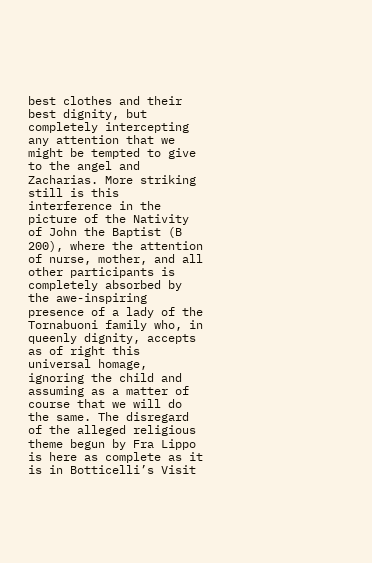best clothes and their best dignity, but completely intercepting any attention that we might be tempted to give to the angel and Zacharias. More striking still is this interference in the picture of the Nativity of John the Baptist (B 200), where the attention of nurse, mother, and all other participants is completely absorbed by the awe-inspiring presence of a lady of the Tornabuoni family who, in queenly dignity, accepts as of right this universal homage, ignoring the child and assuming as a matter of course that we will do the same. The disregard of the alleged religious theme begun by Fra Lippo is here as complete as it is in Botticelli’s Visit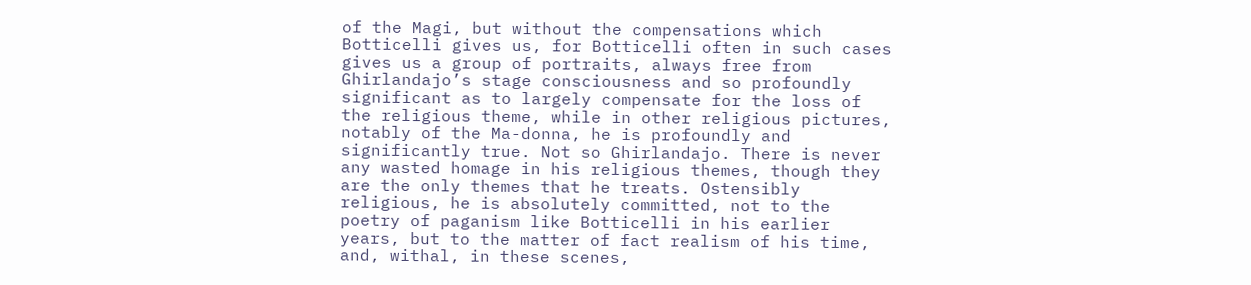of the Magi, but without the compensations which Botticelli gives us, for Botticelli often in such cases gives us a group of portraits, always free from Ghirlandajo’s stage consciousness and so profoundly significant as to largely compensate for the loss of the religious theme, while in other religious pictures, notably of the Ma-donna, he is profoundly and significantly true. Not so Ghirlandajo. There is never any wasted homage in his religious themes, though they are the only themes that he treats. Ostensibly religious, he is absolutely committed, not to the poetry of paganism like Botticelli in his earlier years, but to the matter of fact realism of his time, and, withal, in these scenes,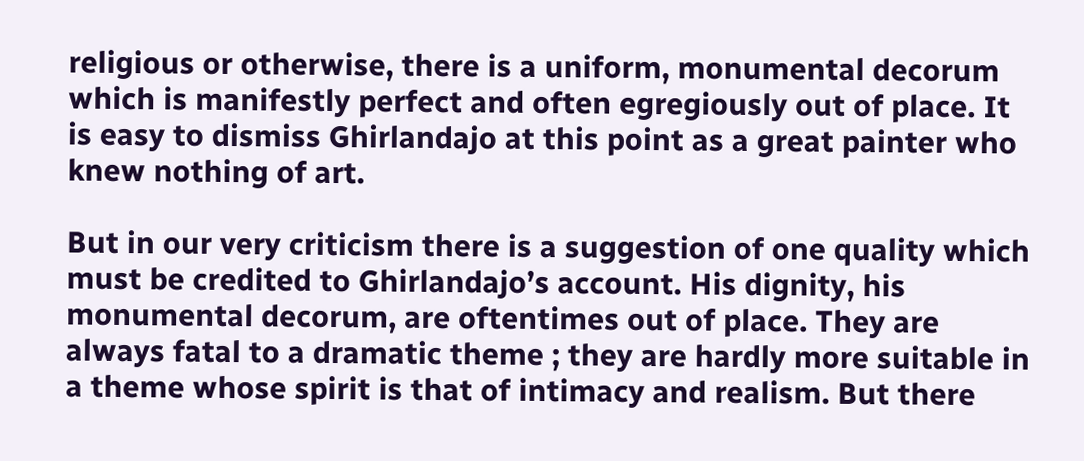religious or otherwise, there is a uniform, monumental decorum which is manifestly perfect and often egregiously out of place. It is easy to dismiss Ghirlandajo at this point as a great painter who knew nothing of art.

But in our very criticism there is a suggestion of one quality which must be credited to Ghirlandajo’s account. His dignity, his monumental decorum, are oftentimes out of place. They are always fatal to a dramatic theme ; they are hardly more suitable in a theme whose spirit is that of intimacy and realism. But there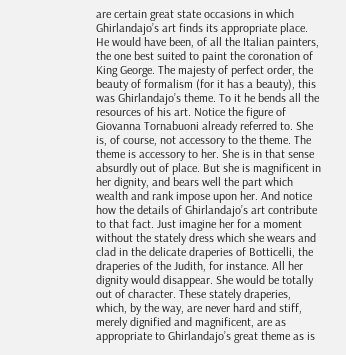are certain great state occasions in which Ghirlandajo’s art finds its appropriate place. He would have been, of all the Italian painters, the one best suited to paint the coronation of King George. The majesty of perfect order, the beauty of formalism (for it has a beauty), this was Ghirlandajo’s theme. To it he bends all the resources of his art. Notice the figure of Giovanna Tornabuoni already referred to. She is, of course, not accessory to the theme. The theme is accessory to her. She is in that sense absurdly out of place. But she is magnificent in her dignity, and bears well the part which wealth and rank impose upon her. And notice how the details of Ghirlandajo’s art contribute to that fact. Just imagine her for a moment without the stately dress which she wears and clad in the delicate draperies of Botticelli, the draperies of the Judith, for instance. All her dignity would disappear. She would be totally out of character. These stately draperies, which, by the way, are never hard and stiff, merely dignified and magnificent, are as appropriate to Ghirlandajo’s great theme as is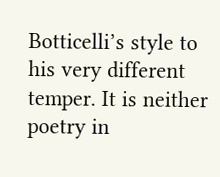Botticelli’s style to his very different temper. It is neither poetry in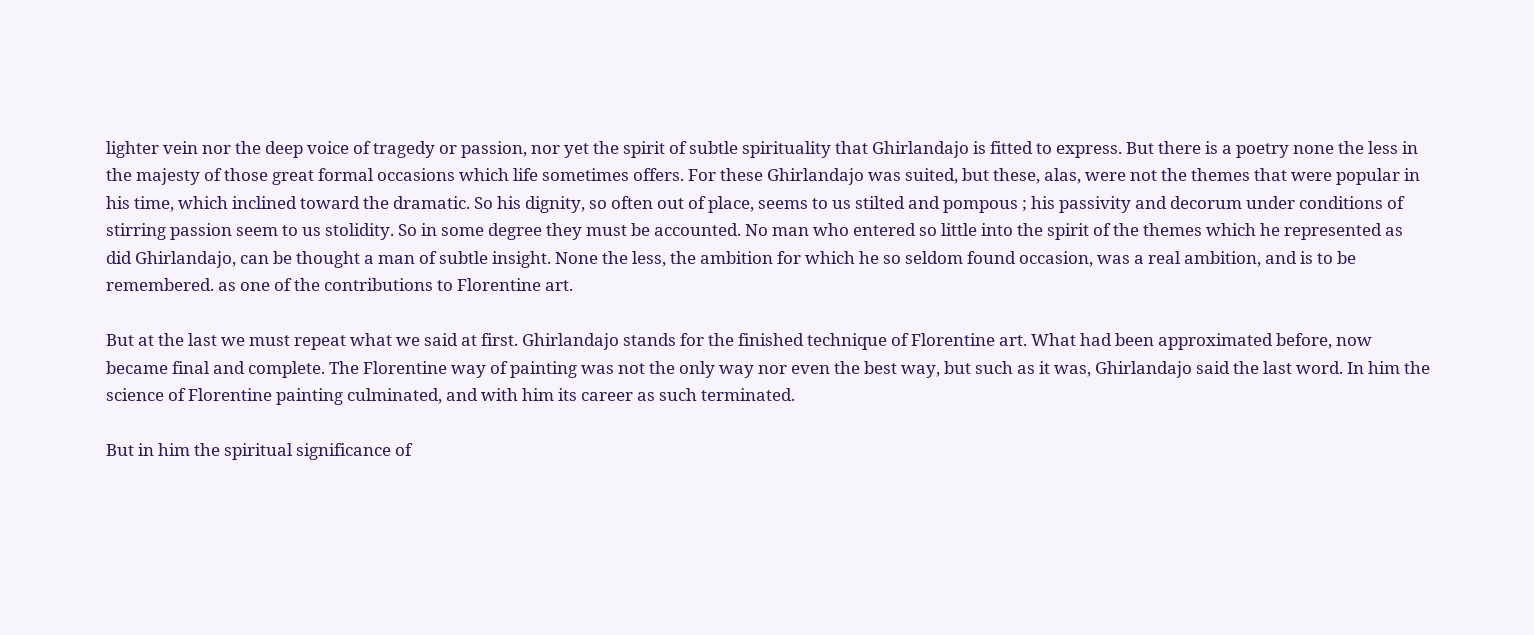lighter vein nor the deep voice of tragedy or passion, nor yet the spirit of subtle spirituality that Ghirlandajo is fitted to express. But there is a poetry none the less in the majesty of those great formal occasions which life sometimes offers. For these Ghirlandajo was suited, but these, alas, were not the themes that were popular in his time, which inclined toward the dramatic. So his dignity, so often out of place, seems to us stilted and pompous ; his passivity and decorum under conditions of stirring passion seem to us stolidity. So in some degree they must be accounted. No man who entered so little into the spirit of the themes which he represented as did Ghirlandajo, can be thought a man of subtle insight. None the less, the ambition for which he so seldom found occasion, was a real ambition, and is to be remembered. as one of the contributions to Florentine art.

But at the last we must repeat what we said at first. Ghirlandajo stands for the finished technique of Florentine art. What had been approximated before, now became final and complete. The Florentine way of painting was not the only way nor even the best way, but such as it was, Ghirlandajo said the last word. In him the science of Florentine painting culminated, and with him its career as such terminated.

But in him the spiritual significance of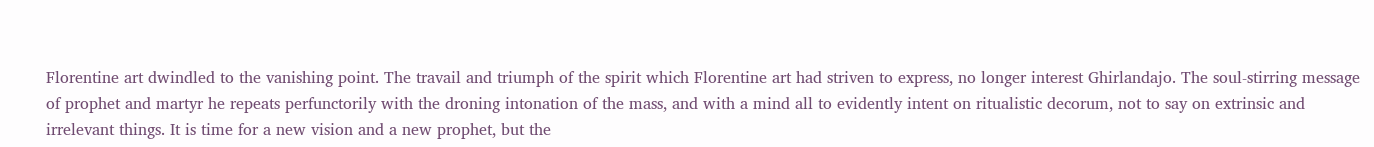Florentine art dwindled to the vanishing point. The travail and triumph of the spirit which Florentine art had striven to express, no longer interest Ghirlandajo. The soul-stirring message of prophet and martyr he repeats perfunctorily with the droning intonation of the mass, and with a mind all to evidently intent on ritualistic decorum, not to say on extrinsic and irrelevant things. It is time for a new vision and a new prophet, but the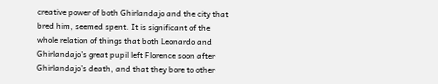creative power of both Ghirlandajo and the city that bred him, seemed spent. It is significant of the whole relation of things that both Leonardo and Ghirlandajo’s great pupil left Florence soon after Ghirlandajo’s death, and that they bore to other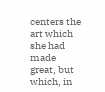centers the art which she had made great, but which, in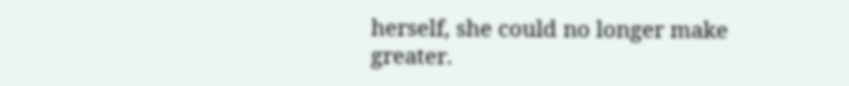herself, she could no longer make greater.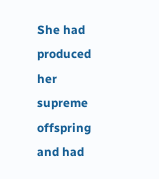She had produced her supreme offspring and had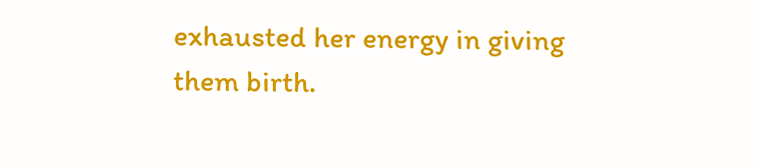exhausted her energy in giving them birth.